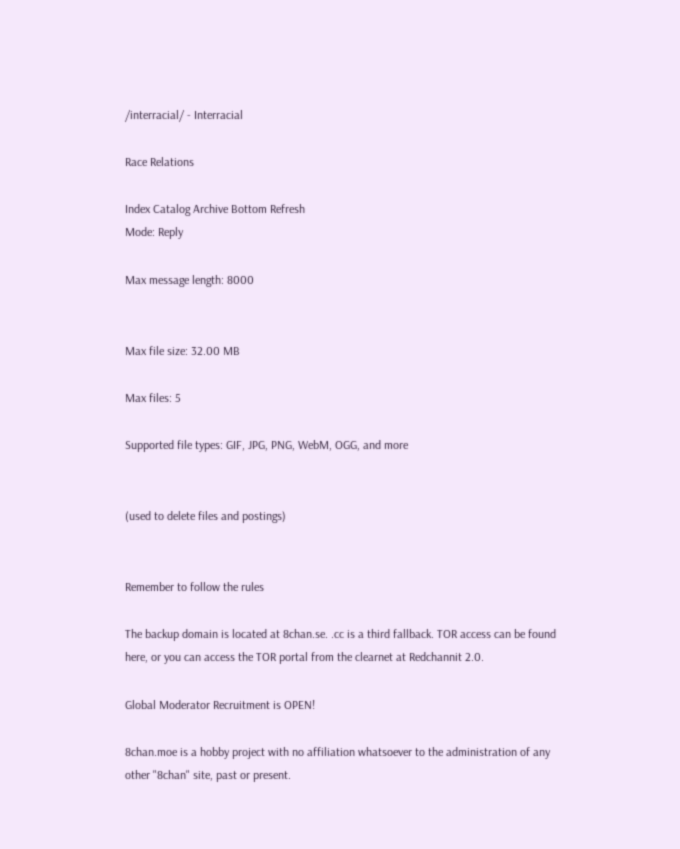/interracial/ - Interracial

Race Relations

Index Catalog Archive Bottom Refresh
Mode: Reply

Max message length: 8000


Max file size: 32.00 MB

Max files: 5

Supported file types: GIF, JPG, PNG, WebM, OGG, and more


(used to delete files and postings)


Remember to follow the rules

The backup domain is located at 8chan.se. .cc is a third fallback. TOR access can be found here, or you can access the TOR portal from the clearnet at Redchannit 2.0.

Global Moderator Recruitment is OPEN!

8chan.moe is a hobby project with no affiliation whatsoever to the administration of any other "8chan" site, past or present.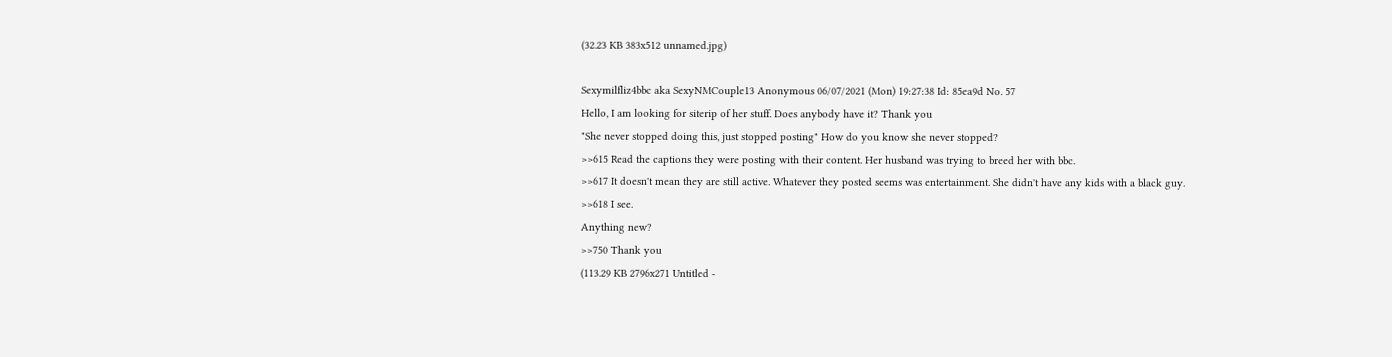(32.23 KB 383x512 unnamed.jpg)

Sexymilfliz4bbc aka SexyNMCouple13 Anonymous 06/07/2021 (Mon) 19:27:38 Id: 85ea9d No. 57
Hello, I am looking for siterip of her stuff. Does anybody have it? Thank you
"She never stopped doing this, just stopped posting" How do you know she never stopped?
>>615 Read the captions they were posting with their content. Her husband was trying to breed her with bbc.
>>617 It doesn't mean they are still active. Whatever they posted seems was entertainment. She didn't have any kids with a black guy.
>>618 I see.
Anything new?
>>750 Thank you
(113.29 KB 2796x271 Untitled -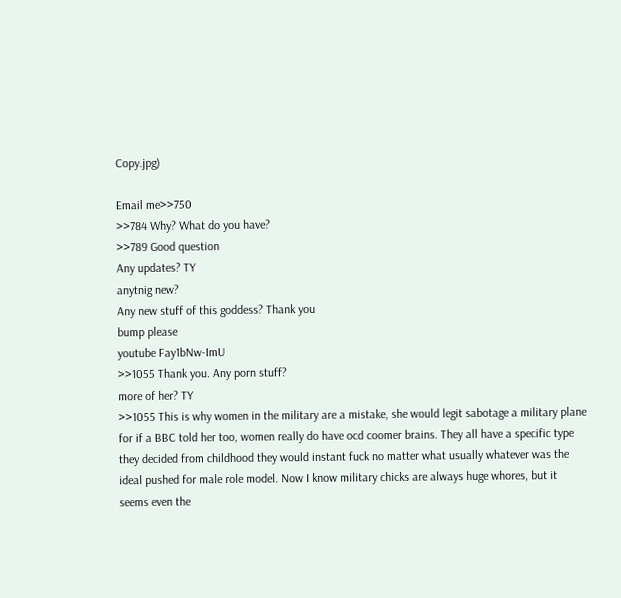Copy.jpg)

Email me>>750
>>784 Why? What do you have?
>>789 Good question
Any updates? TY
anytnig new?
Any new stuff of this goddess? Thank you
bump please
youtube Fay1bNw-ImU
>>1055 Thank you. Any porn stuff?
more of her? TY
>>1055 This is why women in the military are a mistake, she would legit sabotage a military plane for if a BBC told her too, women really do have ocd coomer brains. They all have a specific type they decided from childhood they would instant fuck no matter what usually whatever was the ideal pushed for male role model. Now I know military chicks are always huge whores, but it seems even the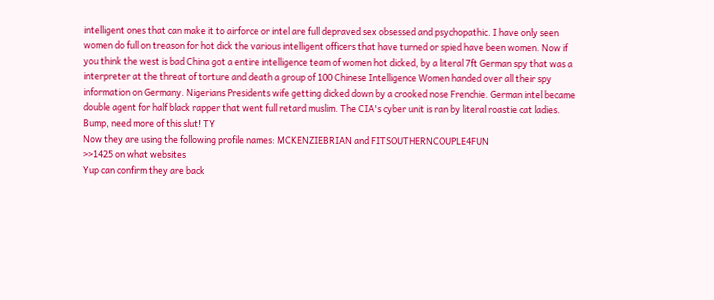intelligent ones that can make it to airforce or intel are full depraved sex obsessed and psychopathic. I have only seen women do full on treason for hot dick the various intelligent officers that have turned or spied have been women. Now if you think the west is bad China got a entire intelligence team of women hot dicked, by a literal 7ft German spy that was a interpreter at the threat of torture and death a group of 100 Chinese Intelligence Women handed over all their spy information on Germany. Nigerians Presidents wife getting dicked down by a crooked nose Frenchie. German intel became double agent for half black rapper that went full retard muslim. The CIA's cyber unit is ran by literal roastie cat ladies.
Bump, need more of this slut! TY
Now they are using the following profile names: MCKENZIEBRIAN and FITSOUTHERNCOUPLE4FUN
>>1425 on what websites
Yup can confirm they are back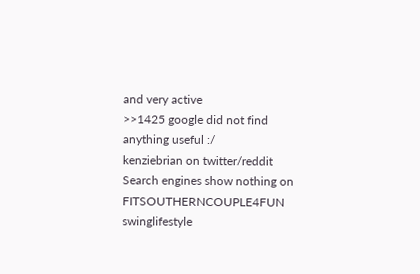and very active
>>1425 google did not find anything useful :/
kenziebrian on twitter/reddit
Search engines show nothing on FITSOUTHERNCOUPLE4FUN
swinglifestyle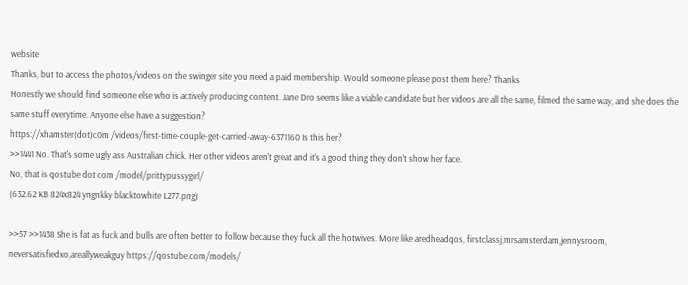website
Thanks, but to access the photos/videos on the swinger site you need a paid membership. Would someone please post them here? Thanks
Honestly we should find someone else who is actively producing content. Jane Dro seems like a viable candidate but her videos are all the same, filmed the same way, and she does the same stuff everytime. Anyone else have a suggestion?
https://xhamster(dot)c0m /videos/first-time-couple-get-carried-away-6371160 Is this her?
>>1441 No. That's some ugly ass Australian chick. Her other videos aren't great and it's a good thing they don't show her face.
No, that is qostube dot com /model/prittypussygirl/
(632.62 KB 824x824 yngnkky blacktowhite L277.png)

>>57 >>1438 She is fat as fuck and bulls are often better to follow because they fuck all the hotwives. More like aredheadqos, firstclassj,mrsamsterdam,jennysroom, neversatisfiedxo,areallyweakguy https://qostube.com/models/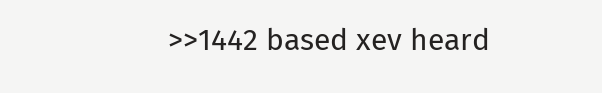>>1442 based xev heard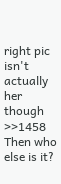right pic isn't actually her though
>>1458 Then who else is it?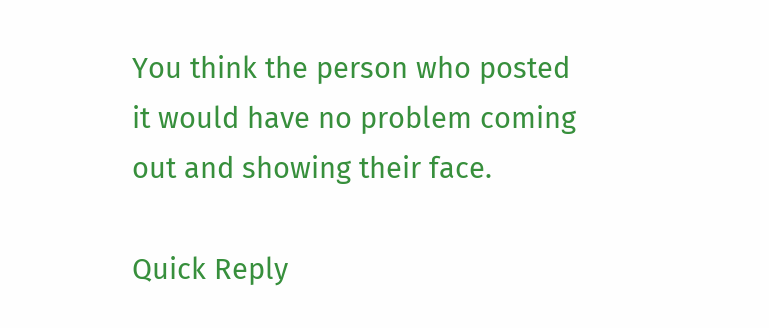You think the person who posted it would have no problem coming out and showing their face.

Quick Reply